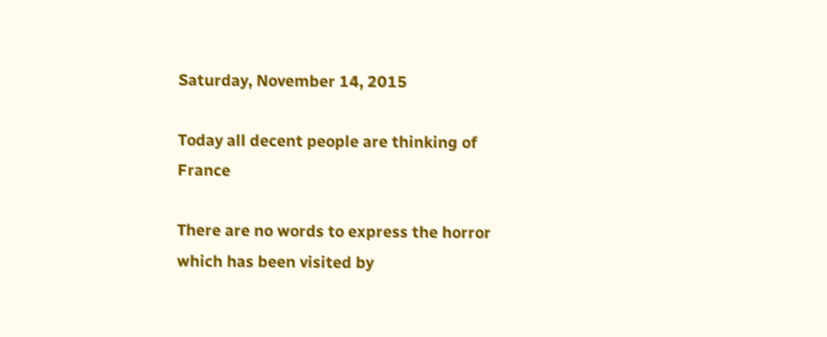Saturday, November 14, 2015

Today all decent people are thinking of France

There are no words to express the horror which has been visited by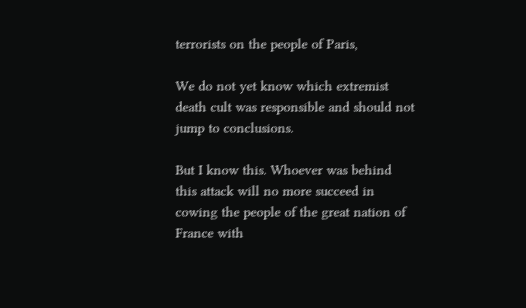terrorists on the people of Paris,

We do not yet know which extremist death cult was responsible and should not jump to conclusions.

But I know this. Whoever was behind this attack will no more succeed in cowing the people of the great nation of France with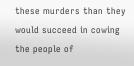these murders than they would succeed in cowing the people of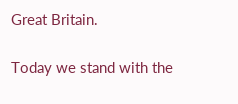Great Britain.

Today we stand with the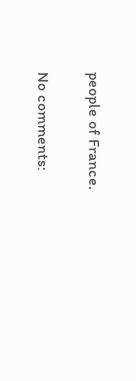people of France.

No comments: